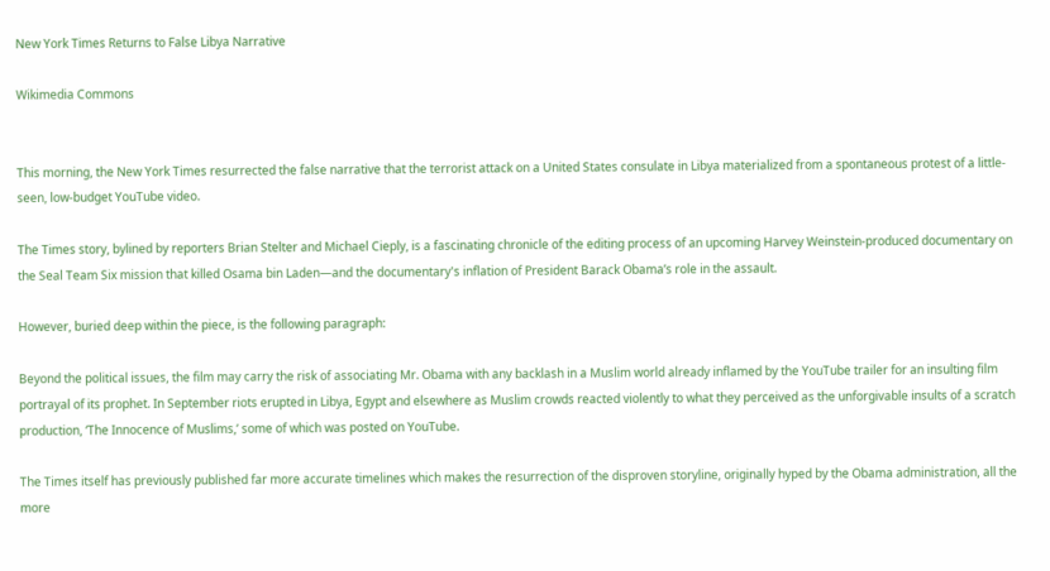New York Times Returns to False Libya Narrative

Wikimedia Commons


This morning, the New York Times resurrected the false narrative that the terrorist attack on a United States consulate in Libya materialized from a spontaneous protest of a little-seen, low-budget YouTube video.

The Times story, bylined by reporters Brian Stelter and Michael Cieply, is a fascinating chronicle of the editing process of an upcoming Harvey Weinstein-produced documentary on the Seal Team Six mission that killed Osama bin Laden—and the documentary's inflation of President Barack Obama’s role in the assault.

However, buried deep within the piece, is the following paragraph:

Beyond the political issues, the film may carry the risk of associating Mr. Obama with any backlash in a Muslim world already inflamed by the YouTube trailer for an insulting film portrayal of its prophet. In September riots erupted in Libya, Egypt and elsewhere as Muslim crowds reacted violently to what they perceived as the unforgivable insults of a scratch production, ‘The Innocence of Muslims,’ some of which was posted on YouTube.

The Times itself has previously published far more accurate timelines which makes the resurrection of the disproven storyline, originally hyped by the Obama administration, all the more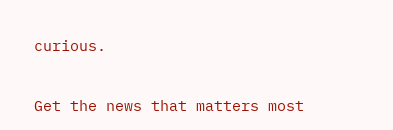curious.

Get the news that matters most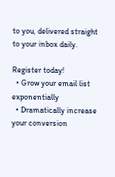to you, delivered straight to your inbox daily.

Register today!
  • Grow your email list exponentially
  • Dramatically increase your conversion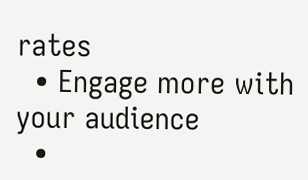rates
  • Engage more with your audience
  •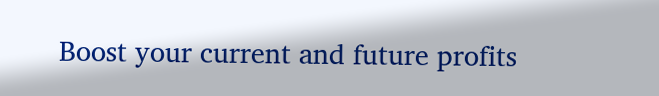Boost your current and future profits